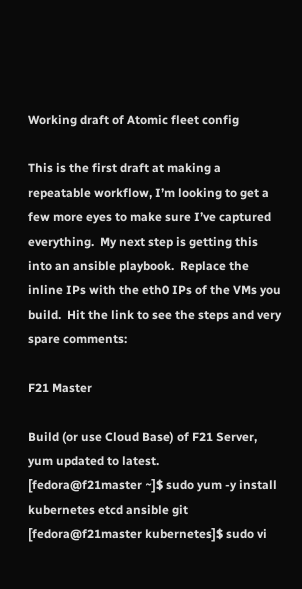Working draft of Atomic fleet config

This is the first draft at making a repeatable workflow, I’m looking to get a few more eyes to make sure I’ve captured everything.  My next step is getting this into an ansible playbook.  Replace the inline IPs with the eth0 IPs of the VMs you build.  Hit the link to see the steps and very spare comments:

F21 Master

Build (or use Cloud Base) of F21 Server, yum updated to latest.
[fedora@f21master ~]$ sudo yum -y install kubernetes etcd ansible git
[fedora@f21master kubernetes]$ sudo vi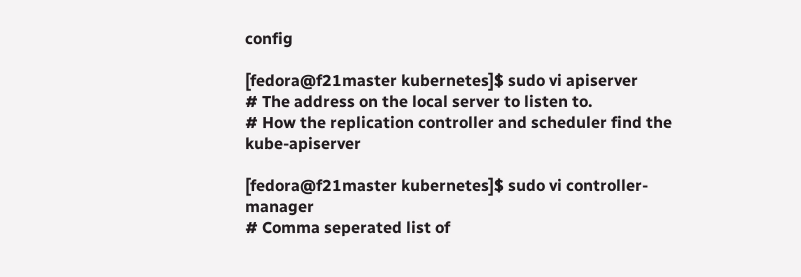config

[fedora@f21master kubernetes]$ sudo vi apiserver
# The address on the local server to listen to.
# How the replication controller and scheduler find the kube-apiserver

[fedora@f21master kubernetes]$ sudo vi controller-manager
# Comma seperated list of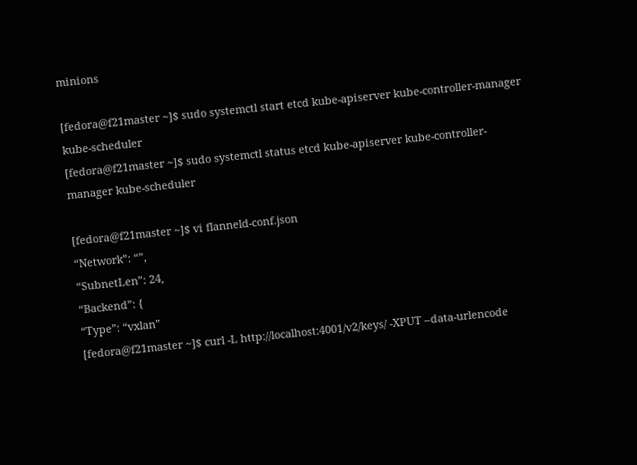minions

[fedora@f21master ~]$ sudo systemctl start etcd kube-apiserver kube-controller-manager kube-scheduler
[fedora@f21master ~]$ sudo systemctl status etcd kube-apiserver kube-controller-manager kube-scheduler

[fedora@f21master ~]$ vi flanneld-conf.json
“Network”: “”,
“SubnetLen”: 24,
“Backend”: {
“Type”: “vxlan”
[fedora@f21master ~]$ curl -L http://localhost:4001/v2/keys/ -XPUT –data-urlencode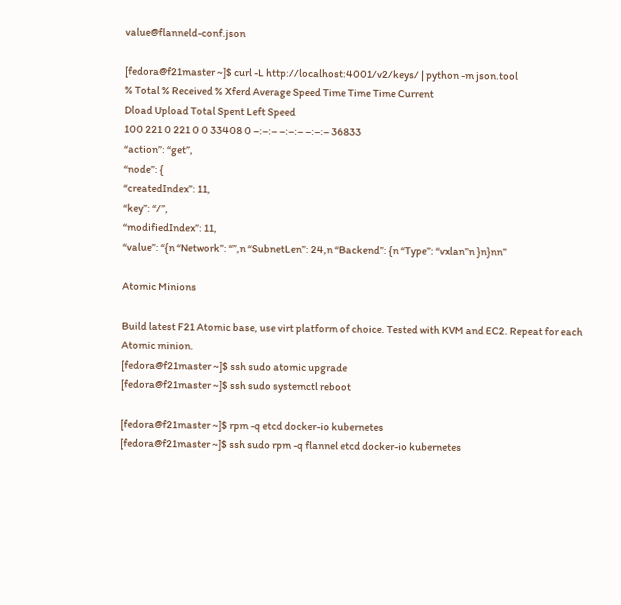value@flanneld-conf.json

[fedora@f21master ~]$ curl -L http://localhost:4001/v2/keys/ | python -m json.tool
% Total % Received % Xferd Average Speed Time Time Time Current
Dload Upload Total Spent Left Speed
100 221 0 221 0 0 33408 0 –:–:– –:–:– –:–:– 36833
“action”: “get”,
“node”: {
“createdIndex”: 11,
“key”: “/”,
“modifiedIndex”: 11,
“value”: “{n “Network”: “”,n “SubnetLen”: 24,n “Backend”: {n “Type”: “vxlan”n }n}nn”

Atomic Minions

Build latest F21 Atomic base, use virt platform of choice. Tested with KVM and EC2. Repeat for each Atomic minion.
[fedora@f21master ~]$ ssh sudo atomic upgrade
[fedora@f21master ~]$ ssh sudo systemctl reboot

[fedora@f21master ~]$ rpm -q etcd docker-io kubernetes
[fedora@f21master ~]$ ssh sudo rpm -q flannel etcd docker-io kubernetes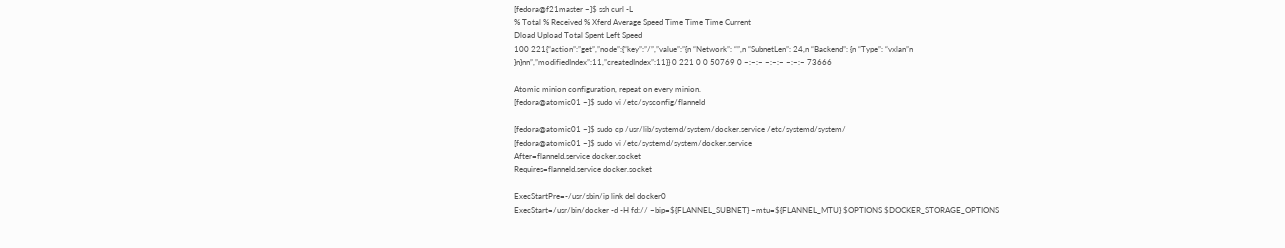[fedora@f21master ~]$ ssh curl -L
% Total % Received % Xferd Average Speed Time Time Time Current
Dload Upload Total Spent Left Speed
100 221{“action”:”get”,”node”:{“key”:”/”,”value”:”{n “Network”: “”,n “SubnetLen”: 24,n “Backend”: {n “Type”: “vxlan”n }n}nn”,”modifiedIndex”:11,”createdIndex”:11}} 0 221 0 0 50769 0 –:–:– –:–:– –:–:– 73666

Atomic minion configuration, repeat on every minion.
[fedora@atomic01 ~]$ sudo vi /etc/sysconfig/flanneld

[fedora@atomic01 ~]$ sudo cp /usr/lib/systemd/system/docker.service /etc/systemd/system/
[fedora@atomic01 ~]$ sudo vi /etc/systemd/system/docker.service
After=flanneld.service docker.socket
Requires=flanneld.service docker.socket

ExecStartPre=-/usr/sbin/ip link del docker0
ExecStart=/usr/bin/docker -d -H fd:// –bip=${FLANNEL_SUBNET} –mtu=${FLANNEL_MTU} $OPTIONS $DOCKER_STORAGE_OPTIONS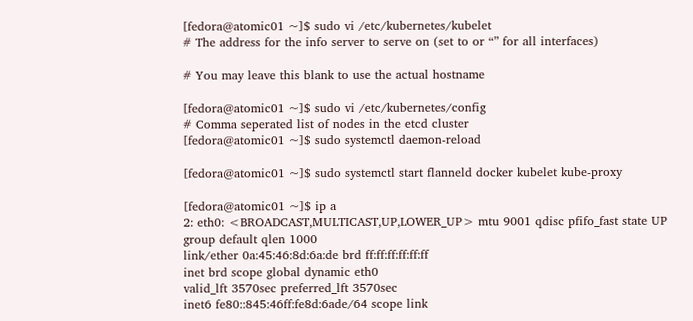[fedora@atomic01 ~]$ sudo vi /etc/kubernetes/kubelet
# The address for the info server to serve on (set to or “” for all interfaces)

# You may leave this blank to use the actual hostname

[fedora@atomic01 ~]$ sudo vi /etc/kubernetes/config
# Comma seperated list of nodes in the etcd cluster
[fedora@atomic01 ~]$ sudo systemctl daemon-reload

[fedora@atomic01 ~]$ sudo systemctl start flanneld docker kubelet kube-proxy

[fedora@atomic01 ~]$ ip a
2: eth0: <BROADCAST,MULTICAST,UP,LOWER_UP> mtu 9001 qdisc pfifo_fast state UP group default qlen 1000
link/ether 0a:45:46:8d:6a:de brd ff:ff:ff:ff:ff:ff
inet brd scope global dynamic eth0
valid_lft 3570sec preferred_lft 3570sec
inet6 fe80::845:46ff:fe8d:6ade/64 scope link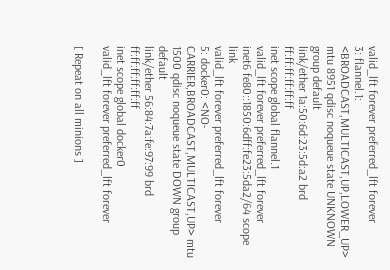valid_lft forever preferred_lft forever
3: flannel.1: <BROADCAST,MULTICAST,UP,LOWER_UP> mtu 8951 qdisc noqueue state UNKNOWN group default
link/ether 1a:50:6d:23:5d:a2 brd ff:ff:ff:ff:ff:ff
inet scope global flannel.1
valid_lft forever preferred_lft forever
inet6 fe80::1850:6dff:fe23:5da2/64 scope link
valid_lft forever preferred_lft forever
5: docker0: <NO-CARRIER,BROADCAST,MULTICAST,UP> mtu 1500 qdisc noqueue state DOWN group default
link/ether 56:84:7a:fe:97:99 brd ff:ff:ff:ff:ff:ff
inet scope global docker0
valid_lft forever preferred_lft forever

[ Repeat on all minions ]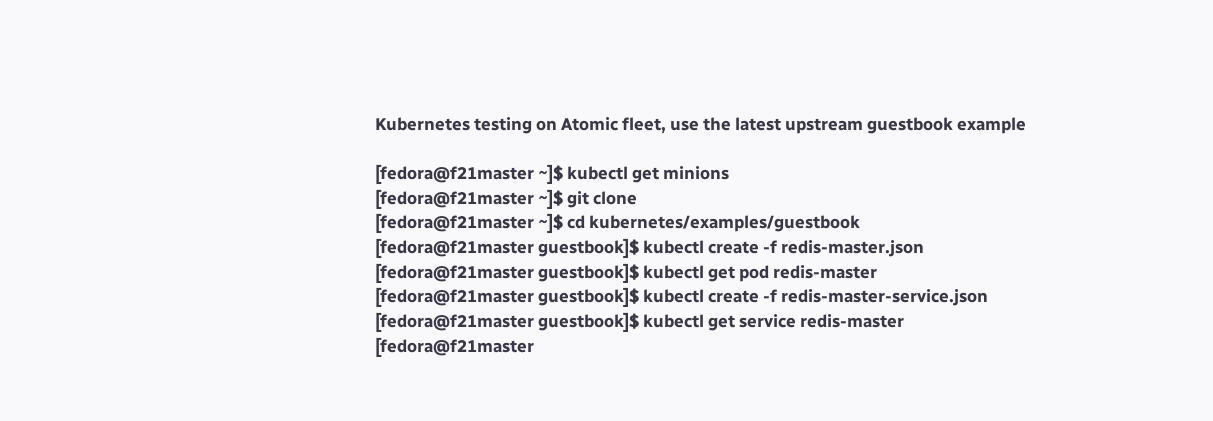Kubernetes testing on Atomic fleet, use the latest upstream guestbook example

[fedora@f21master ~]$ kubectl get minions
[fedora@f21master ~]$ git clone
[fedora@f21master ~]$ cd kubernetes/examples/guestbook
[fedora@f21master guestbook]$ kubectl create -f redis-master.json
[fedora@f21master guestbook]$ kubectl get pod redis-master
[fedora@f21master guestbook]$ kubectl create -f redis-master-service.json
[fedora@f21master guestbook]$ kubectl get service redis-master
[fedora@f21master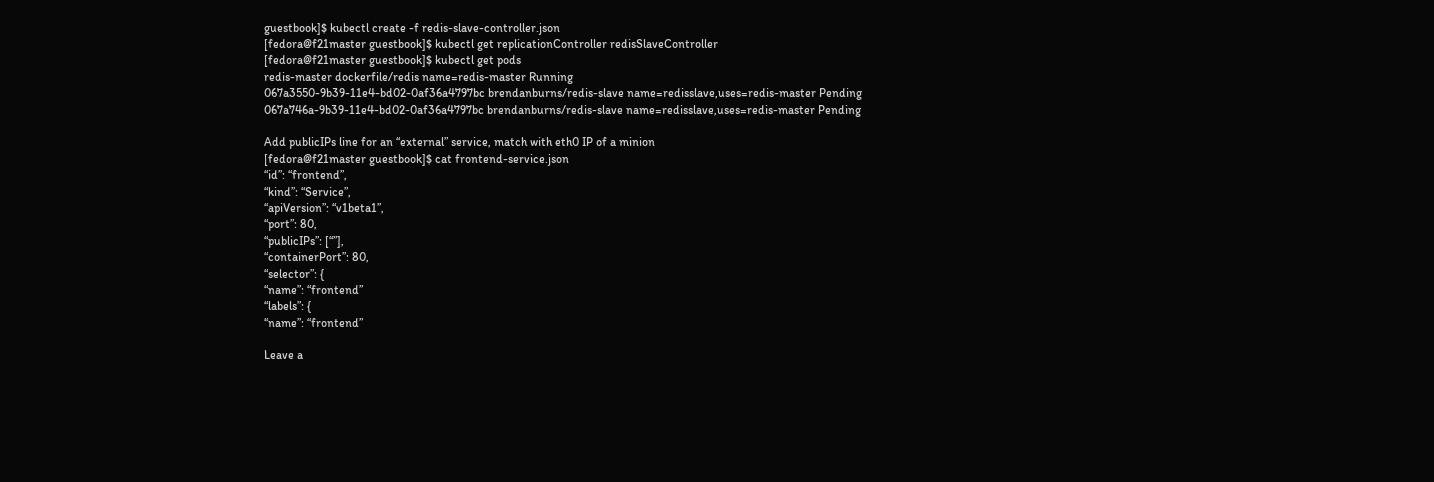guestbook]$ kubectl create -f redis-slave-controller.json
[fedora@f21master guestbook]$ kubectl get replicationController redisSlaveController
[fedora@f21master guestbook]$ kubectl get pods
redis-master dockerfile/redis name=redis-master Running
067a3550-9b39-11e4-bd02-0af36a4797bc brendanburns/redis-slave name=redisslave,uses=redis-master Pending
067a746a-9b39-11e4-bd02-0af36a4797bc brendanburns/redis-slave name=redisslave,uses=redis-master Pending

Add publicIPs line for an “external” service, match with eth0 IP of a minion
[fedora@f21master guestbook]$ cat frontend-service.json
“id”: “frontend”,
“kind”: “Service”,
“apiVersion”: “v1beta1”,
“port”: 80,
“publicIPs”: [“”],
“containerPort”: 80,
“selector”: {
“name”: “frontend”
“labels”: {
“name”: “frontend”

Leave a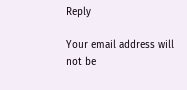Reply

Your email address will not be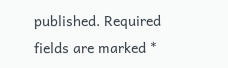published. Required fields are marked *